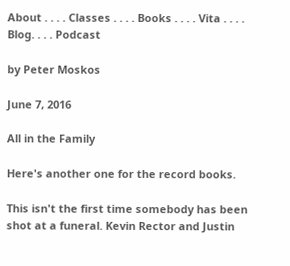About . . . . Classes . . . . Books . . . . Vita . . . . Blog. . . . Podcast

by Peter Moskos

June 7, 2016

All in the Family

Here's another one for the record books.

This isn't the first time somebody has been shot at a funeral. Kevin Rector and Justin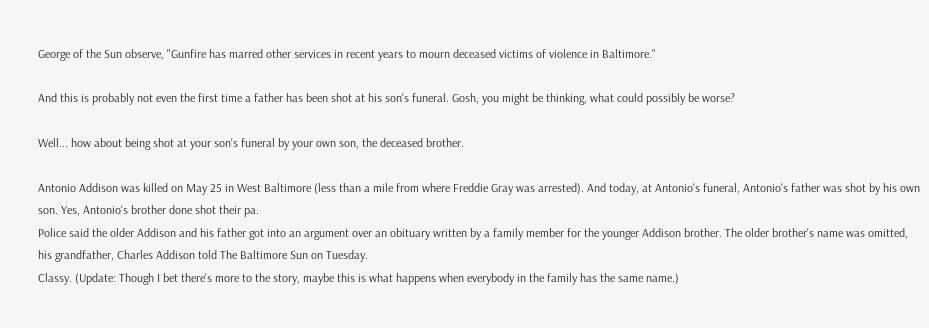George of the Sun observe, "Gunfire has marred other services in recent years to mourn deceased victims of violence in Baltimore."

And this is probably not even the first time a father has been shot at his son's funeral. Gosh, you might be thinking, what could possibly be worse?

Well... how about being shot at your son's funeral by your own son, the deceased brother.

Antonio Addison was killed on May 25 in West Baltimore (less than a mile from where Freddie Gray was arrested). And today, at Antonio's funeral, Antonio's father was shot by his own son. Yes, Antonio's brother done shot their pa.
Police said the older Addison and his father got into an argument over an obituary written by a family member for the younger Addison brother. The older brother's name was omitted, his grandfather, Charles Addison told The Baltimore Sun on Tuesday.
Classy. (Update: Though I bet there's more to the story, maybe this is what happens when everybody in the family has the same name.)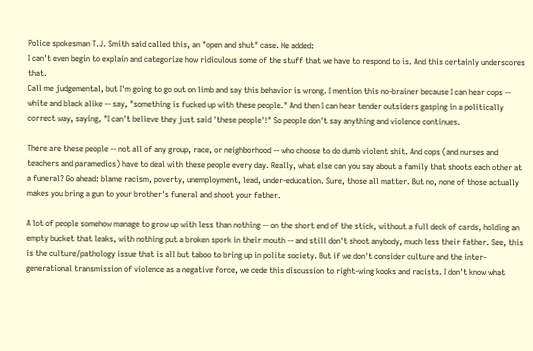Police spokesman T.J. Smith said called this, an "open and shut" case. He added:
I can't even begin to explain and categorize how ridiculous some of the stuff that we have to respond to is. And this certainly underscores that.
Call me judgemental, but I'm going to go out on limb and say this behavior is wrong. I mention this no-brainer because I can hear cops -- white and black alike -- say, "something is fucked up with these people." And then I can hear tender outsiders gasping in a politically correct way, saying, "I can't believe they just said 'these people'!" So people don't say anything and violence continues.

There are these people -- not all of any group, race, or neighborhood -- who choose to do dumb violent shit. And cops (and nurses and teachers and paramedics) have to deal with these people every day. Really, what else can you say about a family that shoots each other at a funeral? Go ahead: blame racism, poverty, unemployment, lead, under-education. Sure, those all matter. But no, none of those actually makes you bring a gun to your brother's funeral and shoot your father.

A lot of people somehow manage to grow up with less than nothing -- on the short end of the stick, without a full deck of cards, holding an empty bucket that leaks, with nothing put a broken spork in their mouth -- and still don't shoot anybody, much less their father. See, this is the culture/pathology issue that is all but taboo to bring up in polite society. But if we don't consider culture and the inter-generational transmission of violence as a negative force, we cede this discussion to right-wing kooks and racists. I don't know what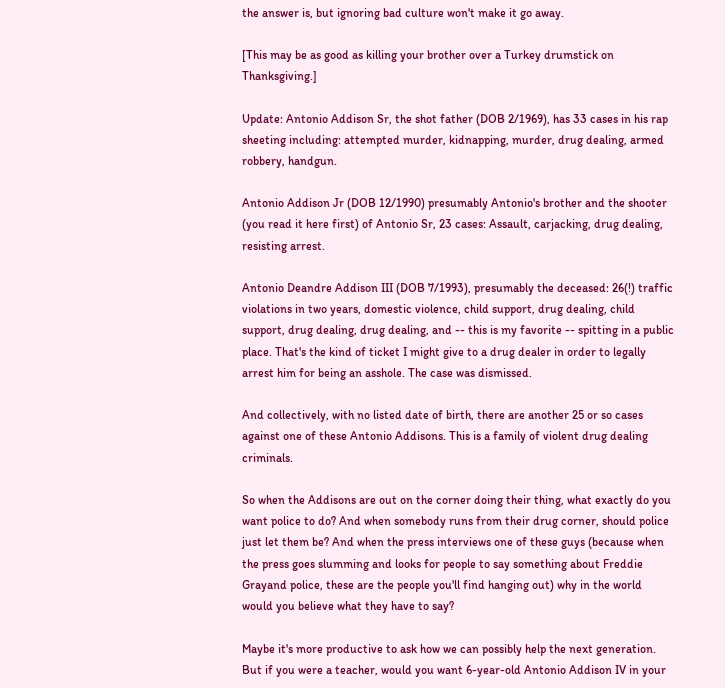the answer is, but ignoring bad culture won't make it go away.

[This may be as good as killing your brother over a Turkey drumstick on Thanksgiving.]

Update: Antonio Addison Sr, the shot father (DOB 2/1969), has 33 cases in his rap sheeting including: attempted murder, kidnapping, murder, drug dealing, armed robbery, handgun.

Antonio Addison Jr (DOB 12/1990) presumably Antonio's brother and the shooter (you read it here first) of Antonio Sr, 23 cases: Assault, carjacking, drug dealing, resisting arrest.

Antonio Deandre Addison III (DOB 7/1993), presumably the deceased: 26(!) traffic violations in two years, domestic violence, child support, drug dealing, child support, drug dealing, drug dealing, and -- this is my favorite -- spitting in a public place. That's the kind of ticket I might give to a drug dealer in order to legally arrest him for being an asshole. The case was dismissed.

And collectively, with no listed date of birth, there are another 25 or so cases against one of these Antonio Addisons. This is a family of violent drug dealing criminals.

So when the Addisons are out on the corner doing their thing, what exactly do you want police to do? And when somebody runs from their drug corner, should police just let them be? And when the press interviews one of these guys (because when the press goes slumming and looks for people to say something about Freddie Grayand police, these are the people you'll find hanging out) why in the world would you believe what they have to say?

Maybe it's more productive to ask how we can possibly help the next generation. But if you were a teacher, would you want 6-year-old Antonio Addison IV in your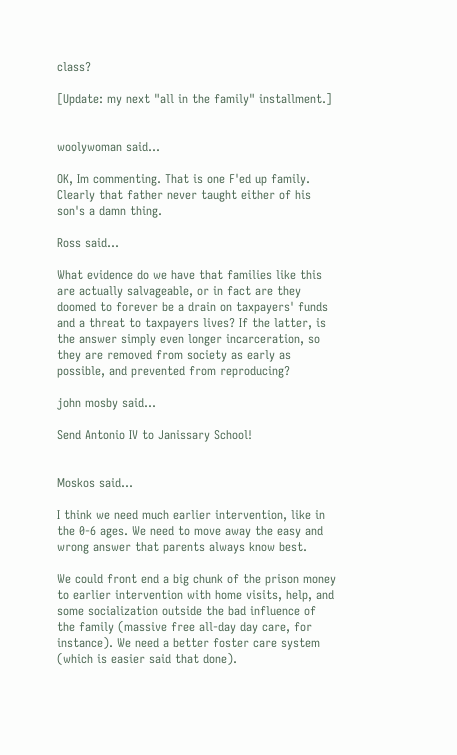class?

[Update: my next "all in the family" installment.]


woolywoman said...

OK, Im commenting. That is one F'ed up family. Clearly that father never taught either of his son's a damn thing.

Ross said...

What evidence do we have that families like this are actually salvageable, or in fact are they doomed to forever be a drain on taxpayers' funds and a threat to taxpayers lives? If the latter, is the answer simply even longer incarceration, so they are removed from society as early as possible, and prevented from reproducing?

john mosby said...

Send Antonio IV to Janissary School!


Moskos said...

I think we need much earlier intervention, like in the 0-6 ages. We need to move away the easy and wrong answer that parents always know best.

We could front end a big chunk of the prison money to earlier intervention with home visits, help, and some socialization outside the bad influence of the family (massive free all-day day care, for instance). We need a better foster care system (which is easier said that done).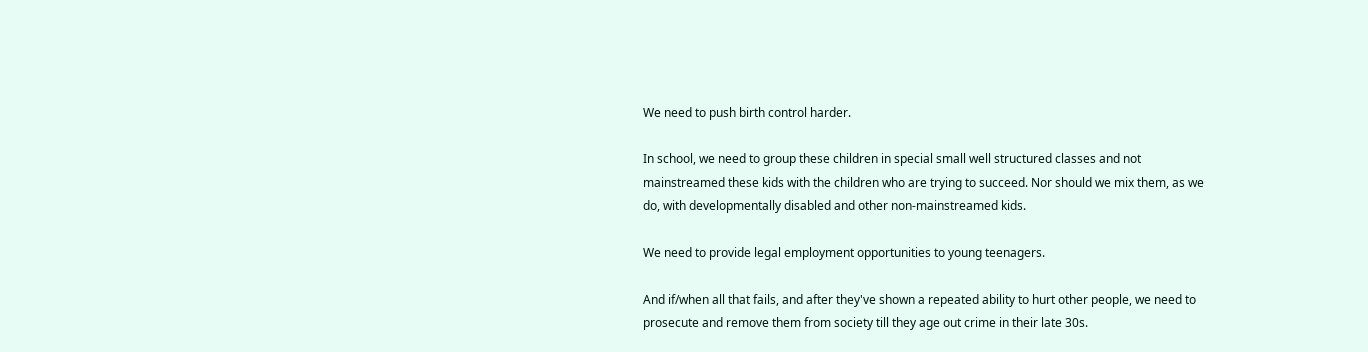We need to push birth control harder.

In school, we need to group these children in special small well structured classes and not mainstreamed these kids with the children who are trying to succeed. Nor should we mix them, as we do, with developmentally disabled and other non-mainstreamed kids.

We need to provide legal employment opportunities to young teenagers.

And if/when all that fails, and after they've shown a repeated ability to hurt other people, we need to prosecute and remove them from society till they age out crime in their late 30s.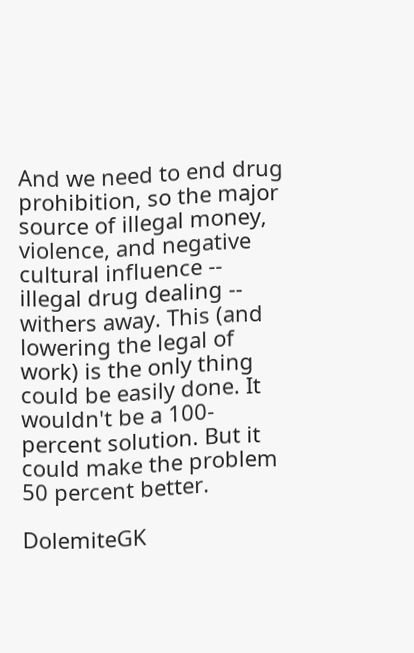And we need to end drug prohibition, so the major source of illegal money, violence, and negative cultural influence -- illegal drug dealing -- withers away. This (and lowering the legal of work) is the only thing could be easily done. It wouldn't be a 100-percent solution. But it could make the problem 50 percent better.

DolemiteGK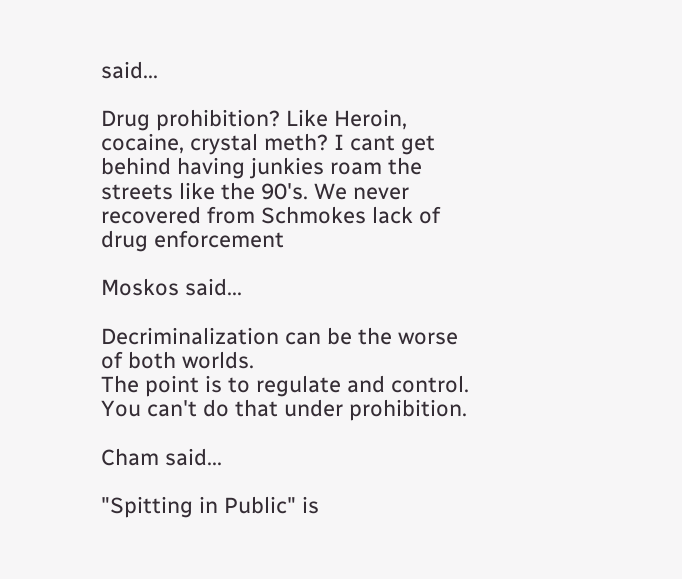said...

Drug prohibition? Like Heroin, cocaine, crystal meth? I cant get behind having junkies roam the streets like the 90's. We never recovered from Schmokes lack of drug enforcement

Moskos said...

Decriminalization can be the worse of both worlds.
The point is to regulate and control. You can't do that under prohibition.

Cham said...

"Spitting in Public" is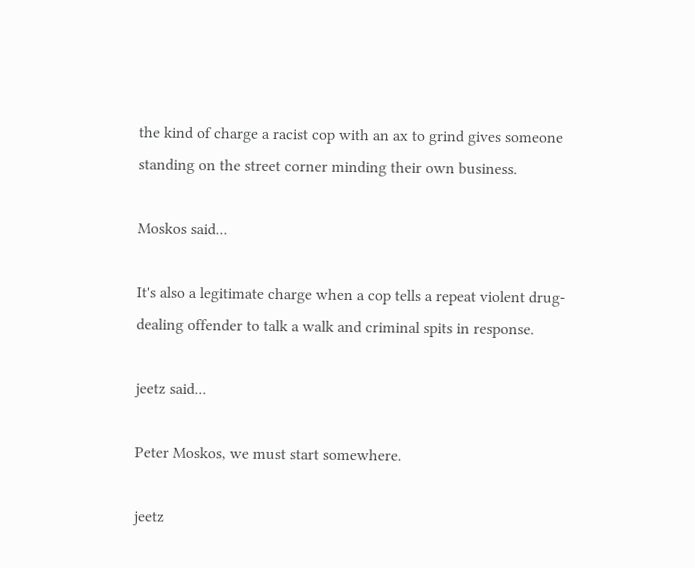the kind of charge a racist cop with an ax to grind gives someone standing on the street corner minding their own business.

Moskos said...

It's also a legitimate charge when a cop tells a repeat violent drug-dealing offender to talk a walk and criminal spits in response.

jeetz said...

Peter Moskos, we must start somewhere.

jeetz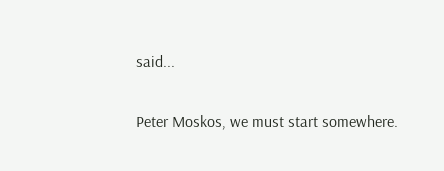said...

Peter Moskos, we must start somewhere.